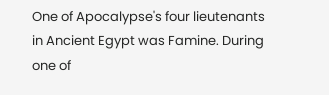One of Apocalypse's four lieutenants in Ancient Egypt was Famine. During one of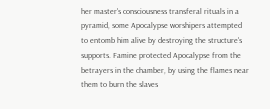her master's consciousness transferal rituals in a pyramid, some Apocalypse worshipers attempted to entomb him alive by destroying the structure's supports. Famine protected Apocalypse from the betrayers in the chamber, by using the flames near them to burn the slaves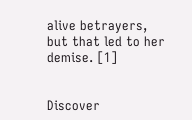alive betrayers, but that led to her demise. [1]


Discover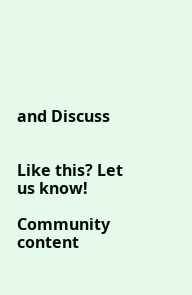and Discuss


Like this? Let us know!

Community content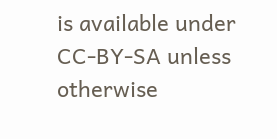is available under CC-BY-SA unless otherwise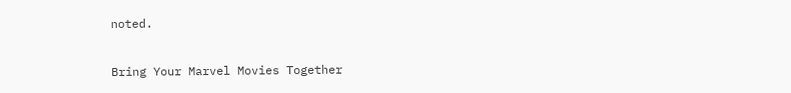noted.

Bring Your Marvel Movies Together